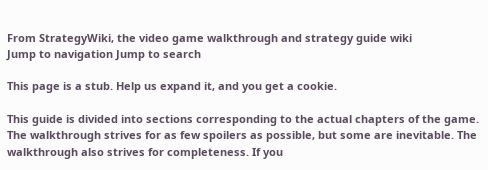From StrategyWiki, the video game walkthrough and strategy guide wiki
Jump to navigation Jump to search

This page is a stub. Help us expand it, and you get a cookie.

This guide is divided into sections corresponding to the actual chapters of the game. The walkthrough strives for as few spoilers as possible, but some are inevitable. The walkthrough also strives for completeness. If you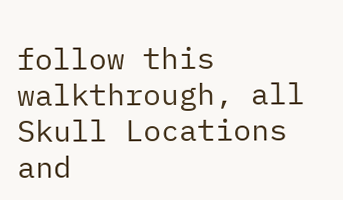follow this walkthrough, all Skull Locations and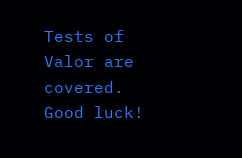Tests of Valor are covered. Good luck!